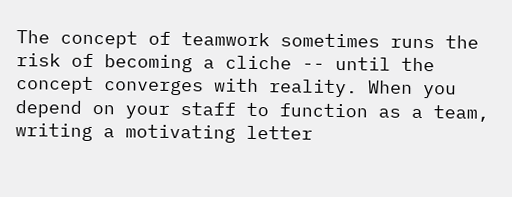The concept of teamwork sometimes runs the risk of becoming a cliche -- until the concept converges with reality. When you depend on your staff to function as a team, writing a motivating letter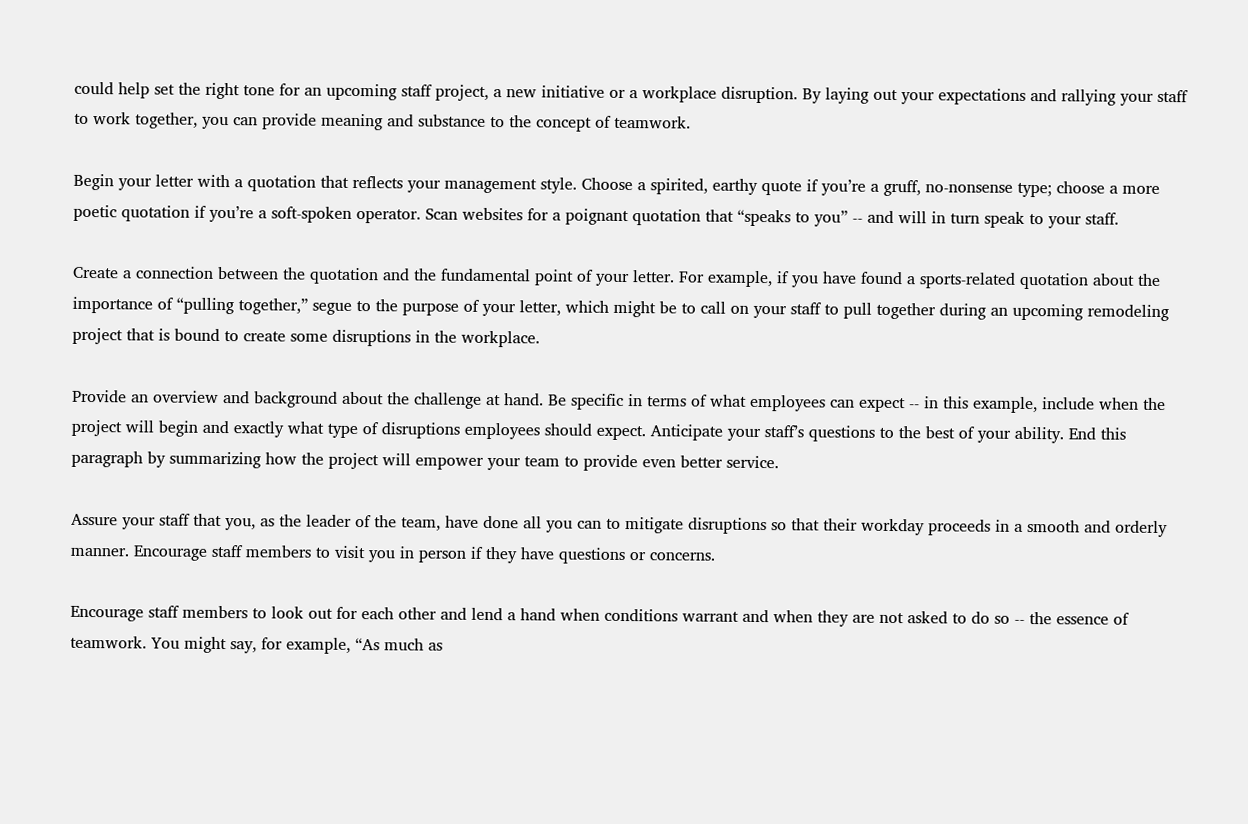could help set the right tone for an upcoming staff project, a new initiative or a workplace disruption. By laying out your expectations and rallying your staff to work together, you can provide meaning and substance to the concept of teamwork.

Begin your letter with a quotation that reflects your management style. Choose a spirited, earthy quote if you’re a gruff, no-nonsense type; choose a more poetic quotation if you’re a soft-spoken operator. Scan websites for a poignant quotation that “speaks to you” -- and will in turn speak to your staff.

Create a connection between the quotation and the fundamental point of your letter. For example, if you have found a sports-related quotation about the importance of “pulling together,” segue to the purpose of your letter, which might be to call on your staff to pull together during an upcoming remodeling project that is bound to create some disruptions in the workplace.

Provide an overview and background about the challenge at hand. Be specific in terms of what employees can expect -- in this example, include when the project will begin and exactly what type of disruptions employees should expect. Anticipate your staff’s questions to the best of your ability. End this paragraph by summarizing how the project will empower your team to provide even better service.

Assure your staff that you, as the leader of the team, have done all you can to mitigate disruptions so that their workday proceeds in a smooth and orderly manner. Encourage staff members to visit you in person if they have questions or concerns.

Encourage staff members to look out for each other and lend a hand when conditions warrant and when they are not asked to do so -- the essence of teamwork. You might say, for example, “As much as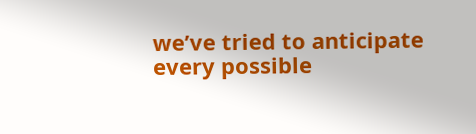we’ve tried to anticipate every possible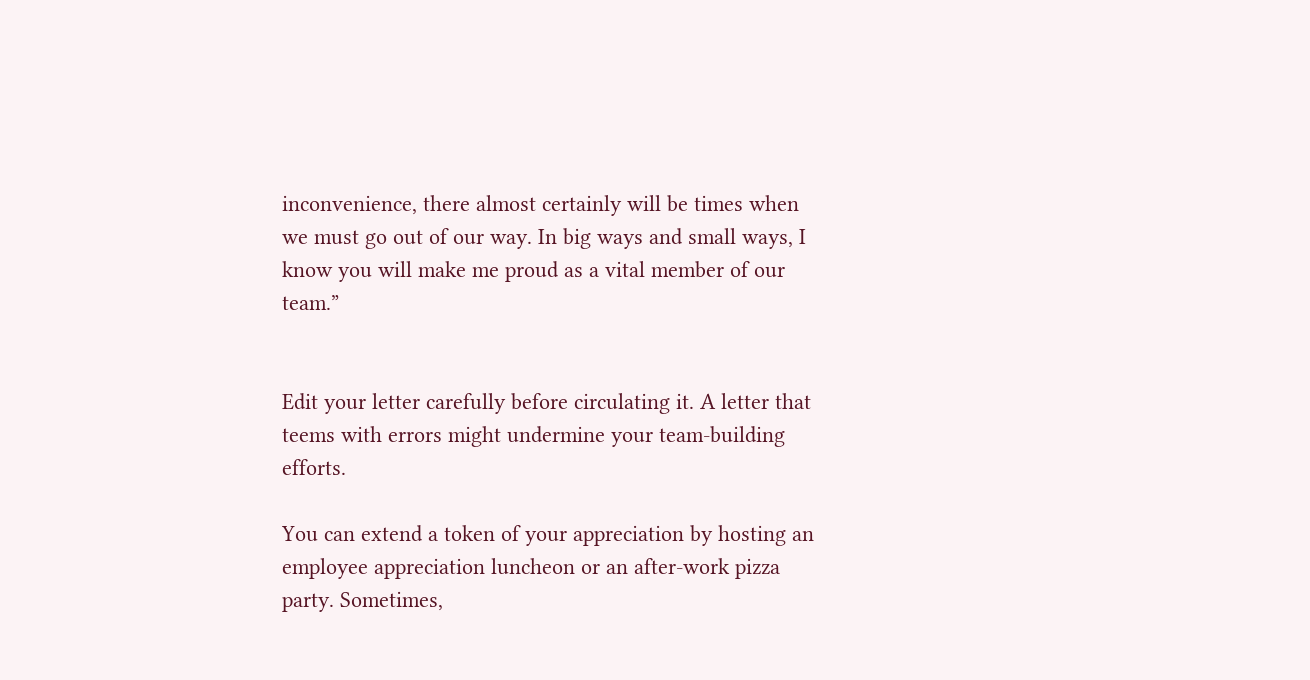inconvenience, there almost certainly will be times when we must go out of our way. In big ways and small ways, I know you will make me proud as a vital member of our team.”


Edit your letter carefully before circulating it. A letter that teems with errors might undermine your team-building efforts.

You can extend a token of your appreciation by hosting an employee appreciation luncheon or an after-work pizza party. Sometimes,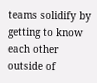teams solidify by getting to know each other outside of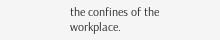the confines of the workplace.